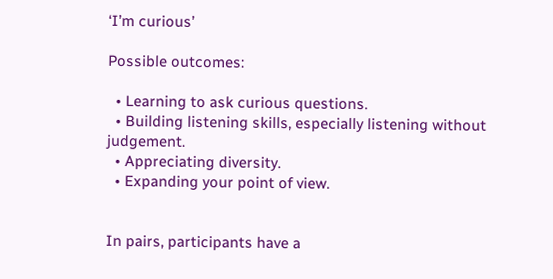‘I’m curious’

Possible outcomes:

  • Learning to ask curious questions.
  • Building listening skills, especially listening without judgement.
  • Appreciating diversity.
  • Expanding your point of view.


In pairs, participants have a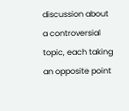discussion about a controversial topic, each taking an opposite point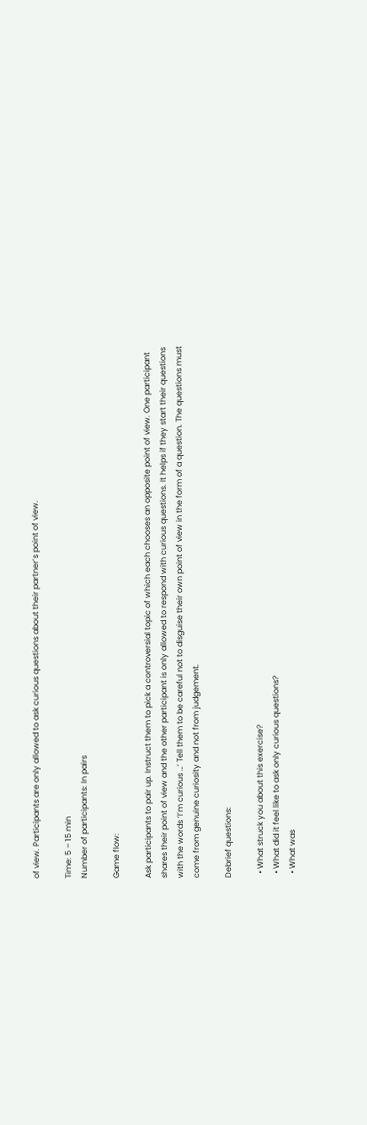of view. Participants are only allowed to ask curious questions about their partner’s point of view.

Time: 5 – 15 min
Number of participants: In pairs

Game flow:

Ask participants to pair up. Instruct them to pick a controversial topic of which each chooses an opposite point of view. One participant shares their point of view and the other participant is only allowed to respond with curious questions. It helps if they start their questions with the words ‘I’m curious …’ Tell them to be careful not to disguise their own point of view in the form of a question. The questions must come from genuine curiosity and not from judgement.

Debrief questions:

  • What struck you about this exercise?
  • What did it feel like to ask only curious questions?
  • What was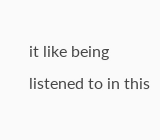it like being listened to in this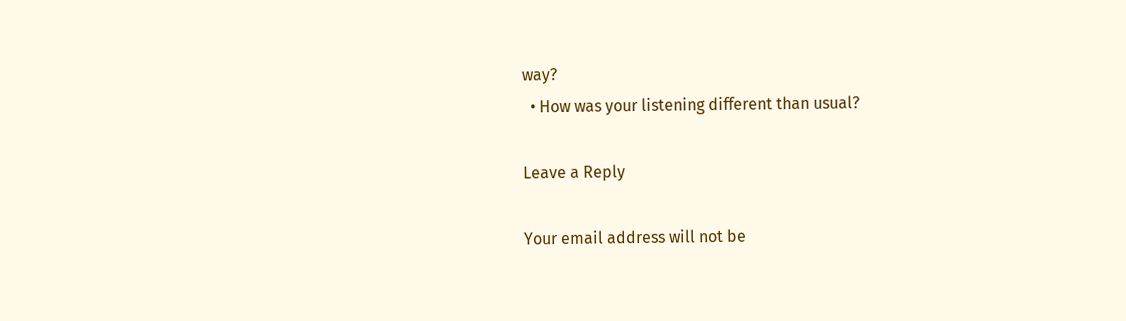way?
  • How was your listening different than usual?

Leave a Reply

Your email address will not be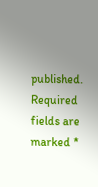published. Required fields are marked *